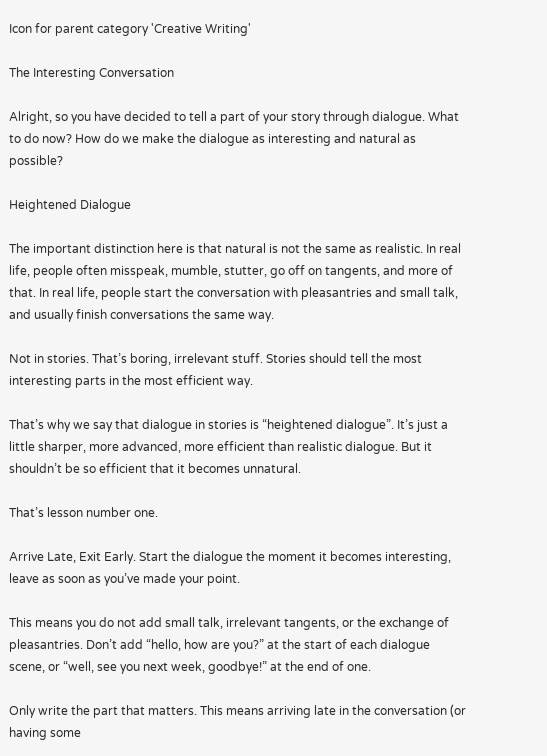Icon for parent category 'Creative Writing'

The Interesting Conversation

Alright, so you have decided to tell a part of your story through dialogue. What to do now? How do we make the dialogue as interesting and natural as possible?

Heightened Dialogue

The important distinction here is that natural is not the same as realistic. In real life, people often misspeak, mumble, stutter, go off on tangents, and more of that. In real life, people start the conversation with pleasantries and small talk, and usually finish conversations the same way.

Not in stories. That’s boring, irrelevant stuff. Stories should tell the most interesting parts in the most efficient way.

That’s why we say that dialogue in stories is “heightened dialogue”. It’s just a little sharper, more advanced, more efficient than realistic dialogue. But it shouldn’t be so efficient that it becomes unnatural.

That’s lesson number one.

Arrive Late, Exit Early. Start the dialogue the moment it becomes interesting, leave as soon as you’ve made your point.

This means you do not add small talk, irrelevant tangents, or the exchange of pleasantries. Don’t add “hello, how are you?” at the start of each dialogue scene, or “well, see you next week, goodbye!” at the end of one.

Only write the part that matters. This means arriving late in the conversation (or having some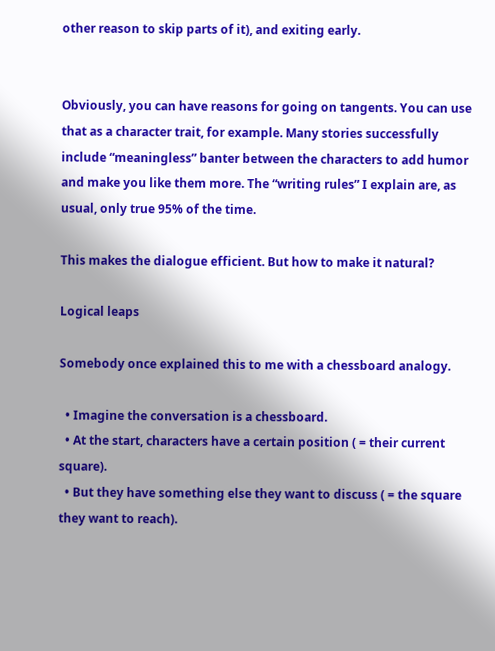other reason to skip parts of it), and exiting early.


Obviously, you can have reasons for going on tangents. You can use that as a character trait, for example. Many stories successfully include “meaningless” banter between the characters to add humor and make you like them more. The “writing rules” I explain are, as usual, only true 95% of the time.

This makes the dialogue efficient. But how to make it natural?

Logical leaps

Somebody once explained this to me with a chessboard analogy.

  • Imagine the conversation is a chessboard.
  • At the start, characters have a certain position ( = their current square).
  • But they have something else they want to discuss ( = the square they want to reach).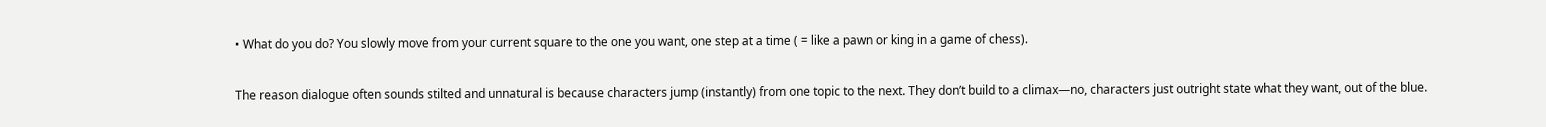• What do you do? You slowly move from your current square to the one you want, one step at a time ( = like a pawn or king in a game of chess).

The reason dialogue often sounds stilted and unnatural is because characters jump (instantly) from one topic to the next. They don’t build to a climax—no, characters just outright state what they want, out of the blue.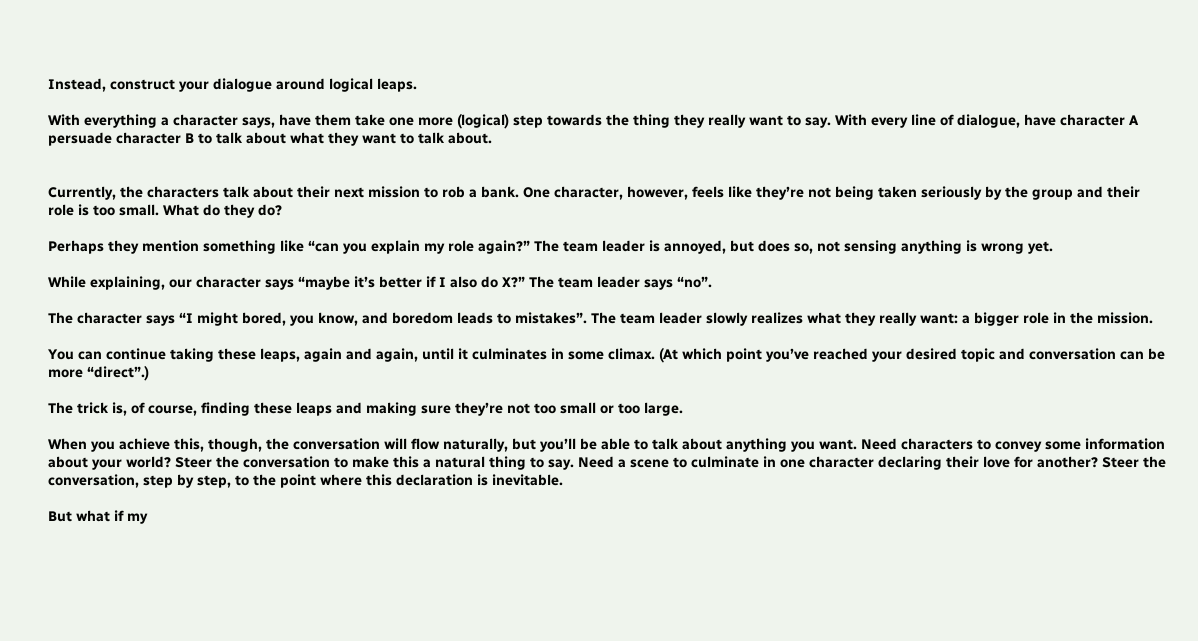Instead, construct your dialogue around logical leaps.

With everything a character says, have them take one more (logical) step towards the thing they really want to say. With every line of dialogue, have character A persuade character B to talk about what they want to talk about.


Currently, the characters talk about their next mission to rob a bank. One character, however, feels like they’re not being taken seriously by the group and their role is too small. What do they do?

Perhaps they mention something like “can you explain my role again?” The team leader is annoyed, but does so, not sensing anything is wrong yet.

While explaining, our character says “maybe it’s better if I also do X?” The team leader says “no”.

The character says “I might bored, you know, and boredom leads to mistakes”. The team leader slowly realizes what they really want: a bigger role in the mission.

You can continue taking these leaps, again and again, until it culminates in some climax. (At which point you’ve reached your desired topic and conversation can be more “direct”.)

The trick is, of course, finding these leaps and making sure they’re not too small or too large.

When you achieve this, though, the conversation will flow naturally, but you’ll be able to talk about anything you want. Need characters to convey some information about your world? Steer the conversation to make this a natural thing to say. Need a scene to culminate in one character declaring their love for another? Steer the conversation, step by step, to the point where this declaration is inevitable.

But what if my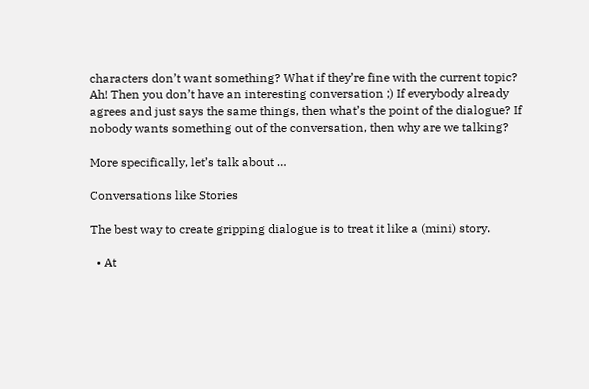characters don’t want something? What if they’re fine with the current topic? Ah! Then you don’t have an interesting conversation ;) If everybody already agrees and just says the same things, then what’s the point of the dialogue? If nobody wants something out of the conversation, then why are we talking?

More specifically, let’s talk about …

Conversations like Stories

The best way to create gripping dialogue is to treat it like a (mini) story.

  • At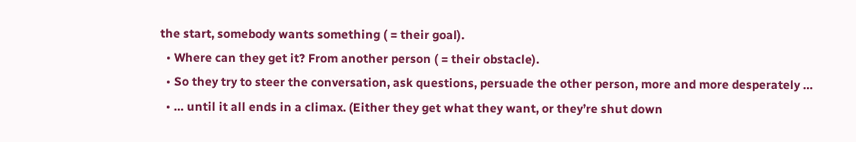the start, somebody wants something ( = their goal).
  • Where can they get it? From another person ( = their obstacle).
  • So they try to steer the conversation, ask questions, persuade the other person, more and more desperately …
  • … until it all ends in a climax. (Either they get what they want, or they’re shut down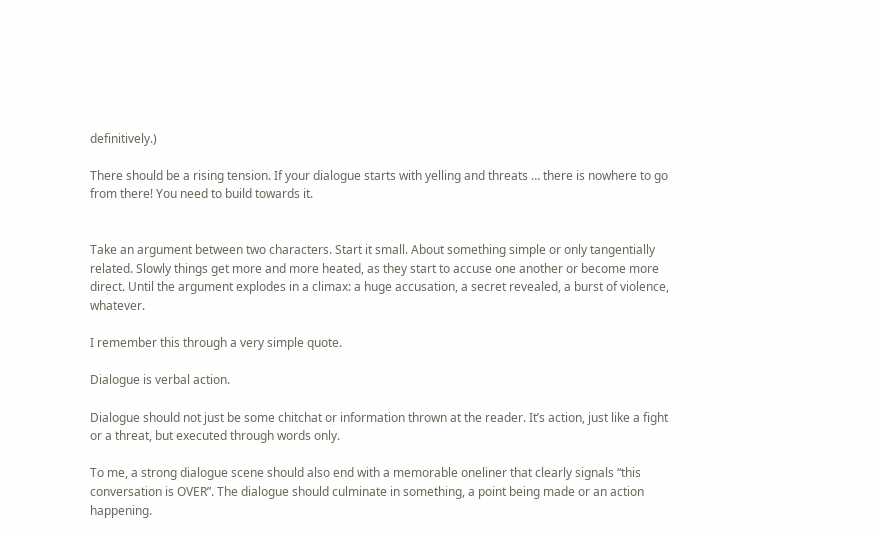definitively.)

There should be a rising tension. If your dialogue starts with yelling and threats … there is nowhere to go from there! You need to build towards it.


Take an argument between two characters. Start it small. About something simple or only tangentially related. Slowly things get more and more heated, as they start to accuse one another or become more direct. Until the argument explodes in a climax: a huge accusation, a secret revealed, a burst of violence, whatever.

I remember this through a very simple quote.

Dialogue is verbal action.

Dialogue should not just be some chitchat or information thrown at the reader. It’s action, just like a fight or a threat, but executed through words only.

To me, a strong dialogue scene should also end with a memorable oneliner that clearly signals “this conversation is OVER”. The dialogue should culminate in something, a point being made or an action happening.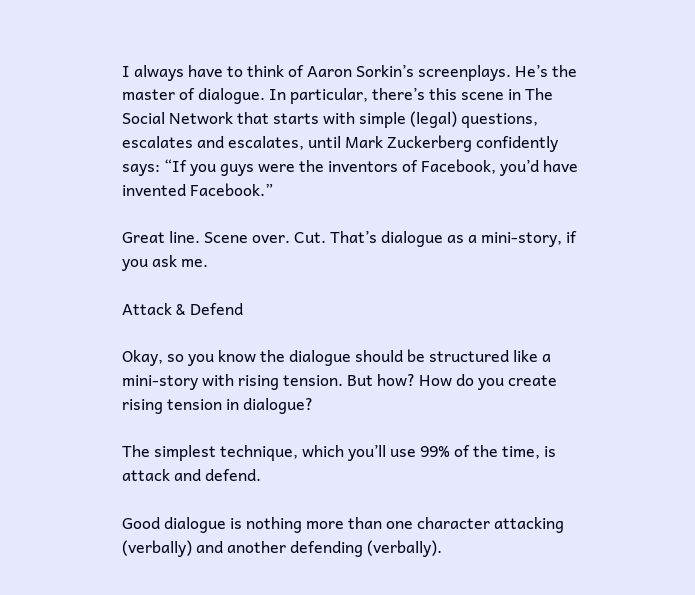I always have to think of Aaron Sorkin’s screenplays. He’s the master of dialogue. In particular, there’s this scene in The Social Network that starts with simple (legal) questions, escalates and escalates, until Mark Zuckerberg confidently says: “If you guys were the inventors of Facebook, you’d have invented Facebook.”

Great line. Scene over. Cut. That’s dialogue as a mini-story, if you ask me.

Attack & Defend

Okay, so you know the dialogue should be structured like a mini-story with rising tension. But how? How do you create rising tension in dialogue?

The simplest technique, which you’ll use 99% of the time, is attack and defend.

Good dialogue is nothing more than one character attacking (verbally) and another defending (verbally).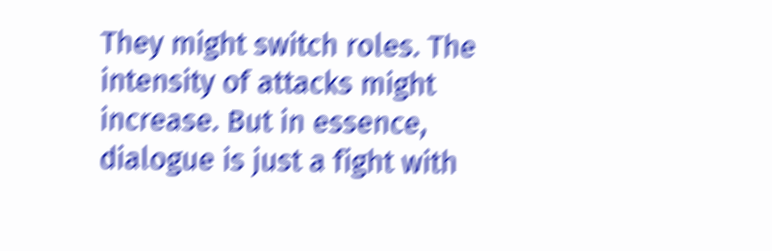They might switch roles. The intensity of attacks might increase. But in essence, dialogue is just a fight with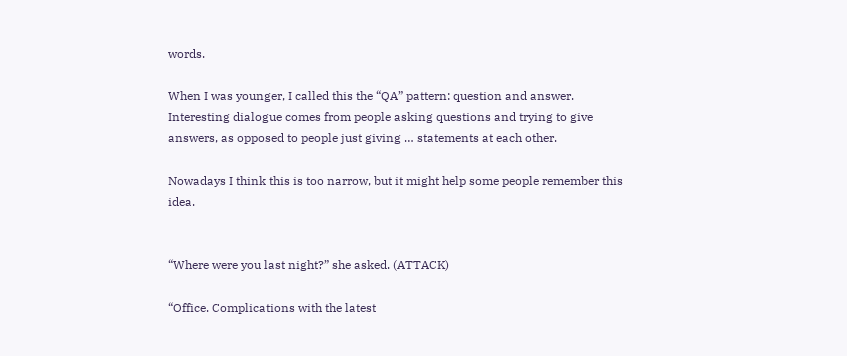words.

When I was younger, I called this the “QA” pattern: question and answer. Interesting dialogue comes from people asking questions and trying to give answers, as opposed to people just giving … statements at each other.

Nowadays I think this is too narrow, but it might help some people remember this idea.


“Where were you last night?” she asked. (ATTACK)

“Office. Complications with the latest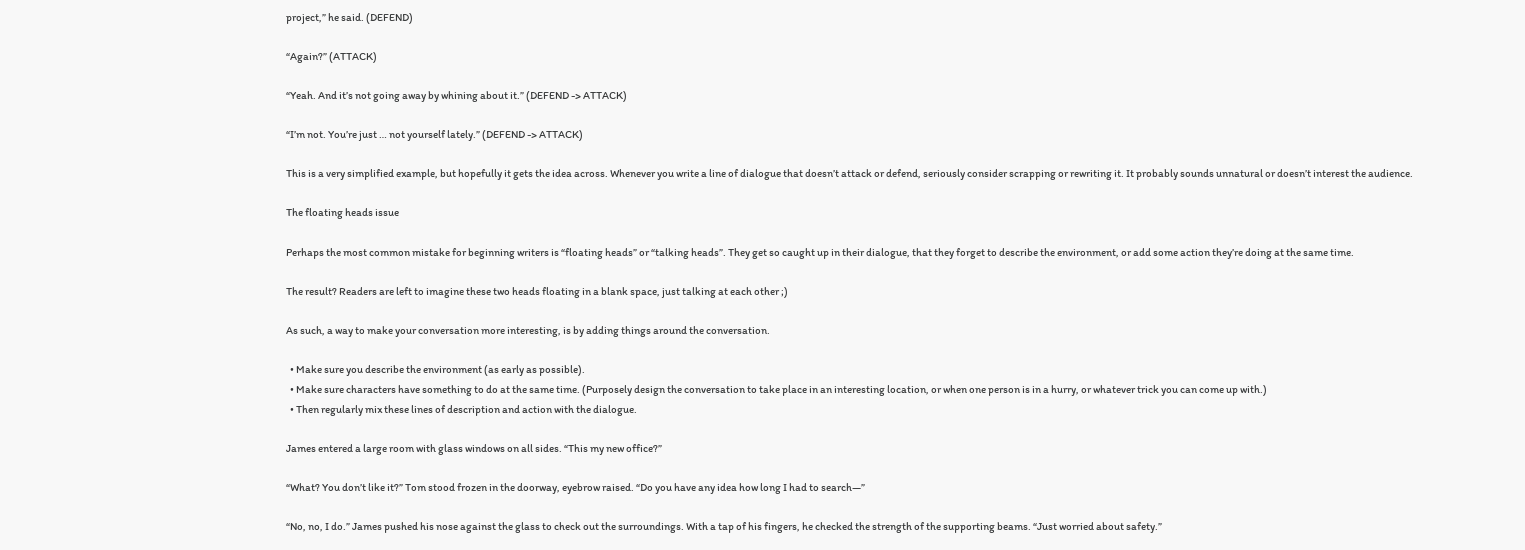project,” he said. (DEFEND)

“Again?” (ATTACK)

“Yeah. And it’s not going away by whining about it.” (DEFEND -> ATTACK)

“I’m not. You’re just … not yourself lately.” (DEFEND -> ATTACK)

This is a very simplified example, but hopefully it gets the idea across. Whenever you write a line of dialogue that doesn’t attack or defend, seriously consider scrapping or rewriting it. It probably sounds unnatural or doesn’t interest the audience.

The floating heads issue

Perhaps the most common mistake for beginning writers is “floating heads” or “talking heads”. They get so caught up in their dialogue, that they forget to describe the environment, or add some action they’re doing at the same time.

The result? Readers are left to imagine these two heads floating in a blank space, just talking at each other ;)

As such, a way to make your conversation more interesting, is by adding things around the conversation.

  • Make sure you describe the environment (as early as possible).
  • Make sure characters have something to do at the same time. (Purposely design the conversation to take place in an interesting location, or when one person is in a hurry, or whatever trick you can come up with.)
  • Then regularly mix these lines of description and action with the dialogue.

James entered a large room with glass windows on all sides. “This my new office?”

“What? You don’t like it?” Tom stood frozen in the doorway, eyebrow raised. “Do you have any idea how long I had to search—”

“No, no, I do.” James pushed his nose against the glass to check out the surroundings. With a tap of his fingers, he checked the strength of the supporting beams. “Just worried about safety.”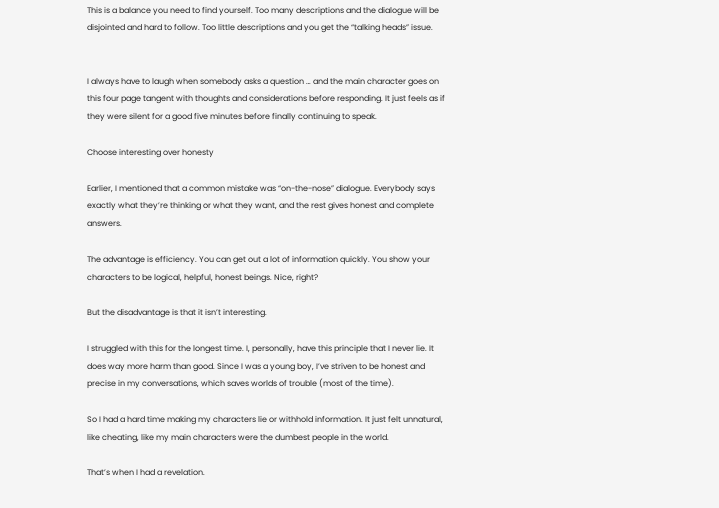This is a balance you need to find yourself. Too many descriptions and the dialogue will be disjointed and hard to follow. Too little descriptions and you get the “talking heads” issue.


I always have to laugh when somebody asks a question … and the main character goes on this four page tangent with thoughts and considerations before responding. It just feels as if they were silent for a good five minutes before finally continuing to speak.

Choose interesting over honesty

Earlier, I mentioned that a common mistake was “on-the-nose” dialogue. Everybody says exactly what they’re thinking or what they want, and the rest gives honest and complete answers.

The advantage is efficiency. You can get out a lot of information quickly. You show your characters to be logical, helpful, honest beings. Nice, right?

But the disadvantage is that it isn’t interesting.

I struggled with this for the longest time. I, personally, have this principle that I never lie. It does way more harm than good. Since I was a young boy, I’ve striven to be honest and precise in my conversations, which saves worlds of trouble (most of the time).

So I had a hard time making my characters lie or withhold information. It just felt unnatural, like cheating, like my main characters were the dumbest people in the world.

That’s when I had a revelation.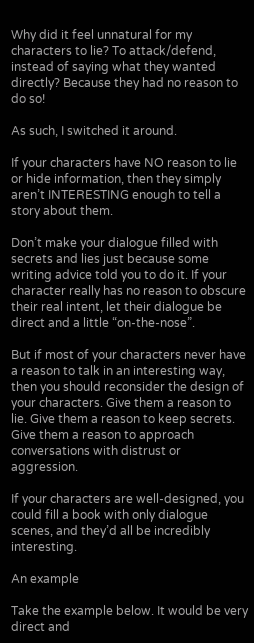Why did it feel unnatural for my characters to lie? To attack/defend, instead of saying what they wanted directly? Because they had no reason to do so!

As such, I switched it around.

If your characters have NO reason to lie or hide information, then they simply aren’t INTERESTING enough to tell a story about them.

Don’t make your dialogue filled with secrets and lies just because some writing advice told you to do it. If your character really has no reason to obscure their real intent, let their dialogue be direct and a little “on-the-nose”.

But if most of your characters never have a reason to talk in an interesting way, then you should reconsider the design of your characters. Give them a reason to lie. Give them a reason to keep secrets. Give them a reason to approach conversations with distrust or aggression.

If your characters are well-designed, you could fill a book with only dialogue scenes, and they’d all be incredibly interesting.

An example

Take the example below. It would be very direct and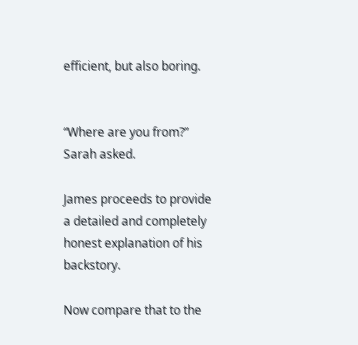efficient, but also boring.


“Where are you from?” Sarah asked.

James proceeds to provide a detailed and completely honest explanation of his backstory.

Now compare that to the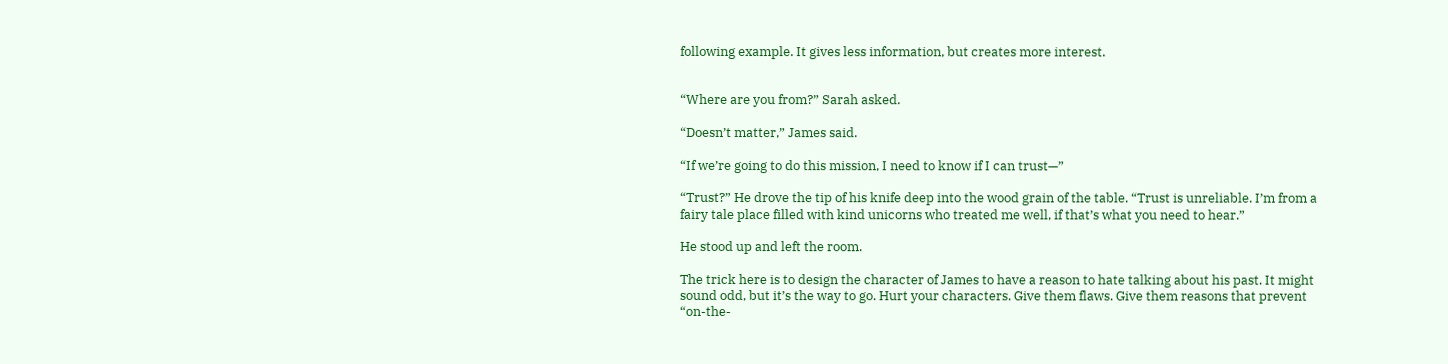following example. It gives less information, but creates more interest.


“Where are you from?” Sarah asked.

“Doesn’t matter,” James said.

“If we’re going to do this mission, I need to know if I can trust—”

“Trust?” He drove the tip of his knife deep into the wood grain of the table. “Trust is unreliable. I’m from a fairy tale place filled with kind unicorns who treated me well, if that’s what you need to hear.”

He stood up and left the room.

The trick here is to design the character of James to have a reason to hate talking about his past. It might sound odd, but it’s the way to go. Hurt your characters. Give them flaws. Give them reasons that prevent “on-the-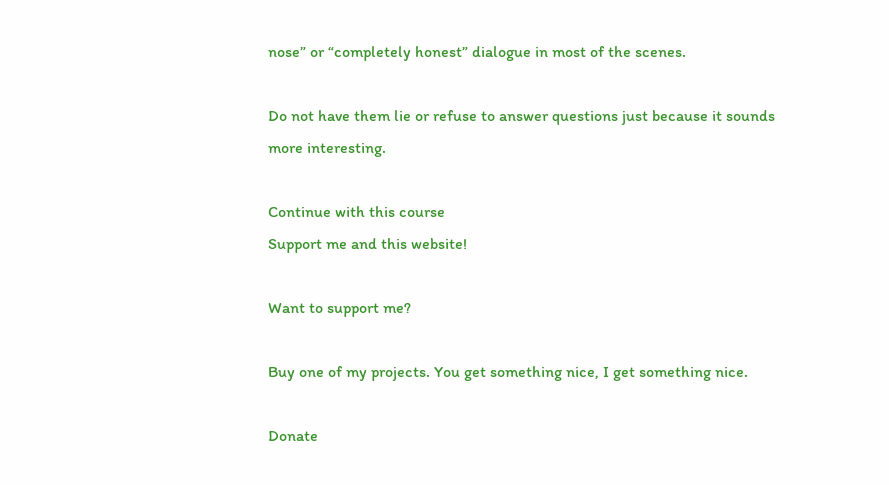nose” or “completely honest” dialogue in most of the scenes.

Do not have them lie or refuse to answer questions just because it sounds more interesting.

Continue with this course
Support me and this website!

Want to support me?

Buy one of my projects. You get something nice, I get something nice.

Donate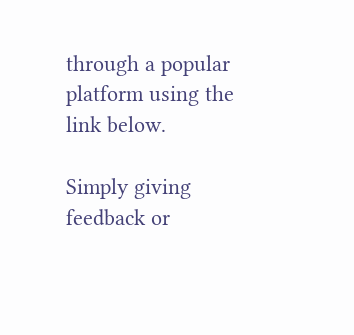through a popular platform using the link below.

Simply giving feedback or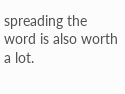spreading the word is also worth a lot.